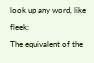look up any word, like fleek:
The equivalent of the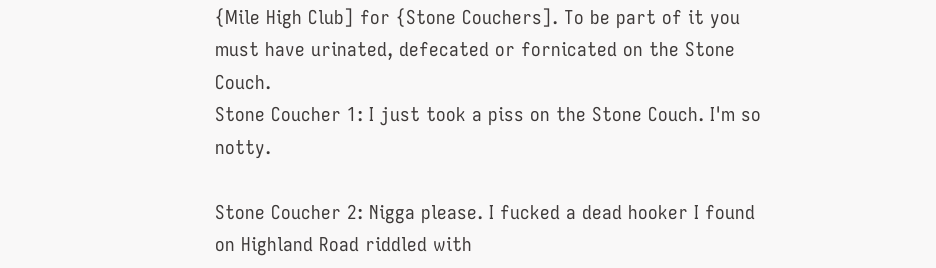{Mile High Club] for {Stone Couchers]. To be part of it you must have urinated, defecated or fornicated on the Stone Couch.
Stone Coucher 1: I just took a piss on the Stone Couch. I'm so notty.

Stone Coucher 2: Nigga please. I fucked a dead hooker I found on Highland Road riddled with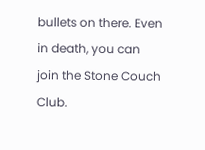bullets on there. Even in death, you can join the Stone Couch Club.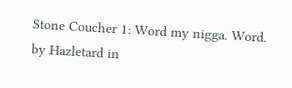Stone Coucher 1: Word my nigga. Word.
by Hazletard in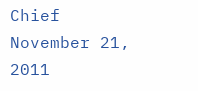Chief November 21, 2011